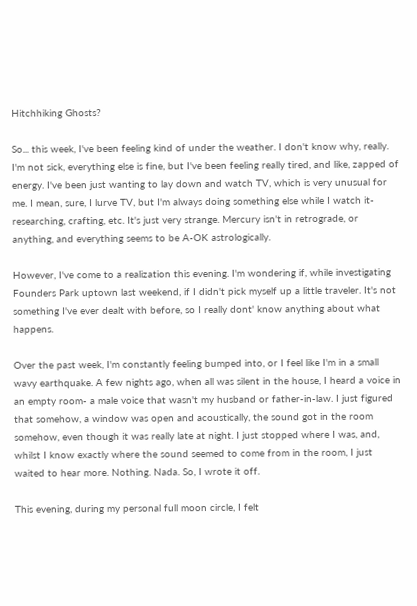Hitchhiking Ghosts?

So... this week, I've been feeling kind of under the weather. I don't know why, really. I'm not sick, everything else is fine, but I've been feeling really tired, and like, zapped of energy. I've been just wanting to lay down and watch TV, which is very unusual for me. I mean, sure, I lurve TV, but I'm always doing something else while I watch it- researching, crafting, etc. It's just very strange. Mercury isn't in retrograde, or anything, and everything seems to be A-OK astrologically.

However, I've come to a realization this evening. I'm wondering if, while investigating Founders Park uptown last weekend, if I didn't pick myself up a little traveler. It's not something I've ever dealt with before, so I really dont' know anything about what happens.

Over the past week, I'm constantly feeling bumped into, or I feel like I'm in a small wavy earthquake. A few nights ago, when all was silent in the house, I heard a voice in an empty room- a male voice that wasn't my husband or father-in-law. I just figured that somehow, a window was open and acoustically, the sound got in the room somehow, even though it was really late at night. I just stopped where I was, and, whilst I know exactly where the sound seemed to come from in the room, I just waited to hear more. Nothing. Nada. So, I wrote it off.

This evening, during my personal full moon circle, I felt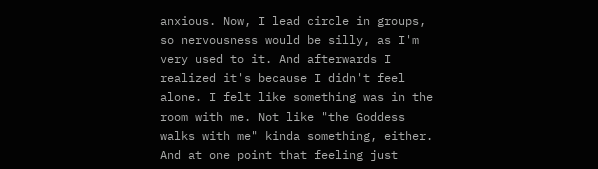anxious. Now, I lead circle in groups, so nervousness would be silly, as I'm very used to it. And afterwards I realized it's because I didn't feel alone. I felt like something was in the room with me. Not like "the Goddess walks with me" kinda something, either. And at one point that feeling just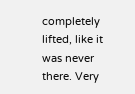completely lifted, like it was never there. Very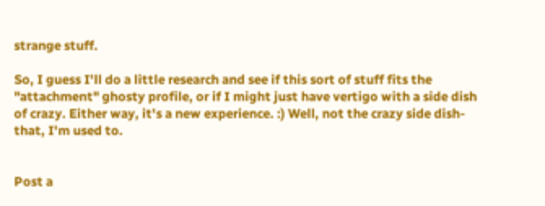strange stuff.

So, I guess I'll do a little research and see if this sort of stuff fits the "attachment" ghosty profile, or if I might just have vertigo with a side dish of crazy. Either way, it's a new experience. :) Well, not the crazy side dish- that, I'm used to.


Post a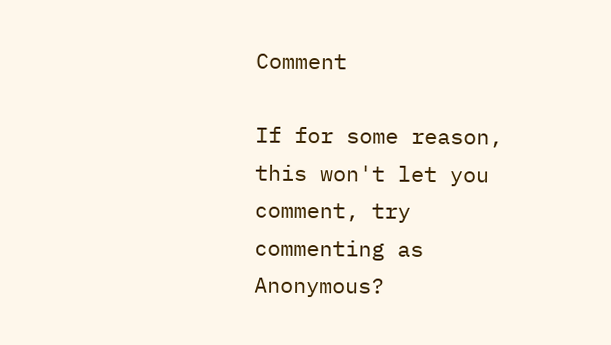Comment

If for some reason, this won't let you comment, try commenting as Anonymous?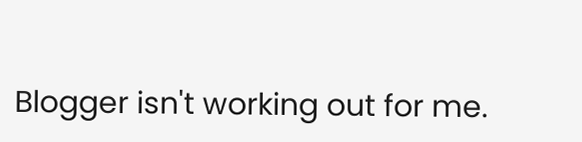Blogger isn't working out for me.